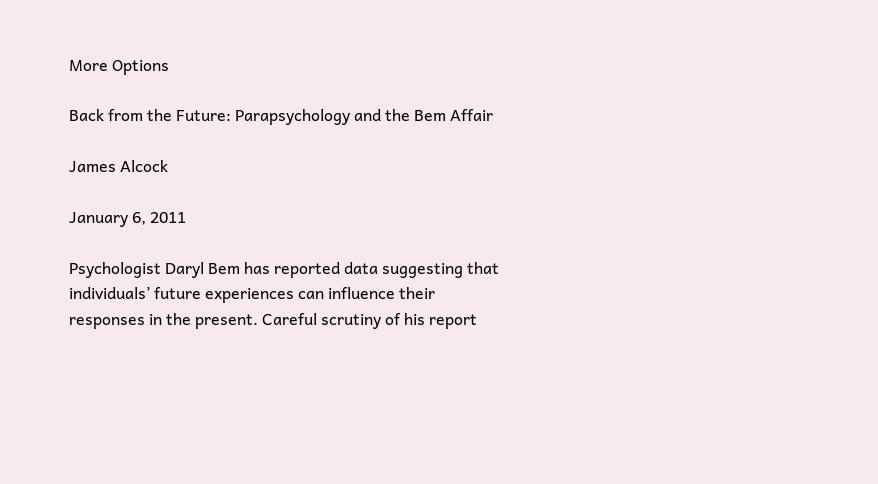More Options

Back from the Future: Parapsychology and the Bem Affair

James Alcock

January 6, 2011

Psychologist Daryl Bem has reported data suggesting that individuals’ future experiences can influence their responses in the present. Careful scrutiny of his report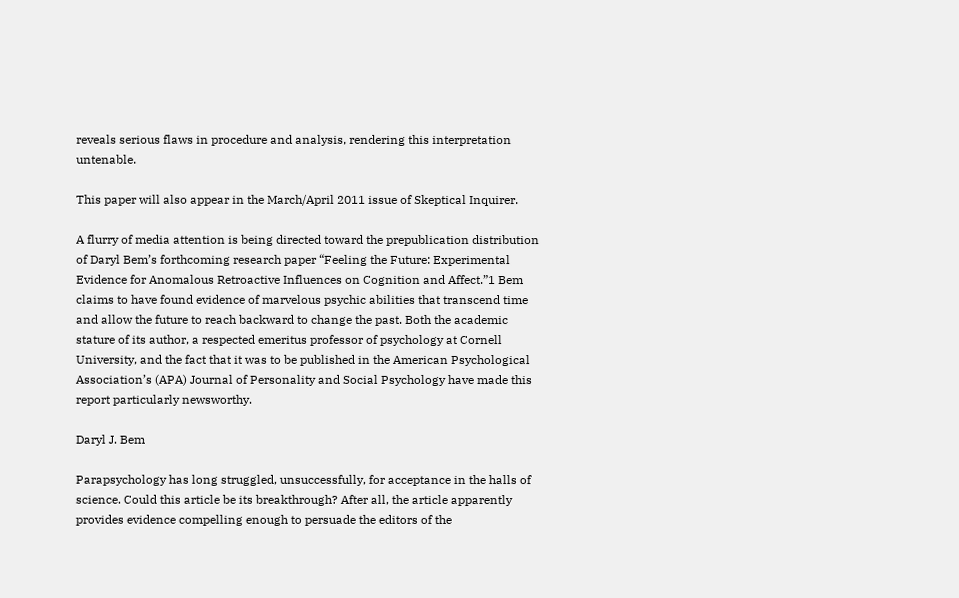reveals serious flaws in procedure and analysis, rendering this interpretation untenable.

This paper will also appear in the March/April 2011 issue of Skeptical Inquirer.

A flurry of media attention is being directed toward the prepublication distribution of Daryl Bem’s forthcoming research paper “Feeling the Future: Experimental Evidence for Anomalous Retroactive Influences on Cognition and Affect.”1 Bem claims to have found evidence of marvelous psychic abilities that transcend time and allow the future to reach backward to change the past. Both the academic stature of its author, a respected emeritus professor of psychology at Cornell University, and the fact that it was to be published in the American Psychological Association’s (APA) Journal of Personality and Social Psychology have made this report particularly newsworthy.

Daryl J. Bem

Parapsychology has long struggled, unsuccessfully, for acceptance in the halls of science. Could this article be its breakthrough? After all, the article apparently provides evidence compelling enough to persuade the editors of the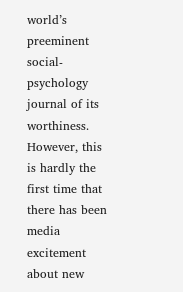world’s preeminent social-psychology journal of its worthiness. However, this is hardly the first time that there has been media excitement about new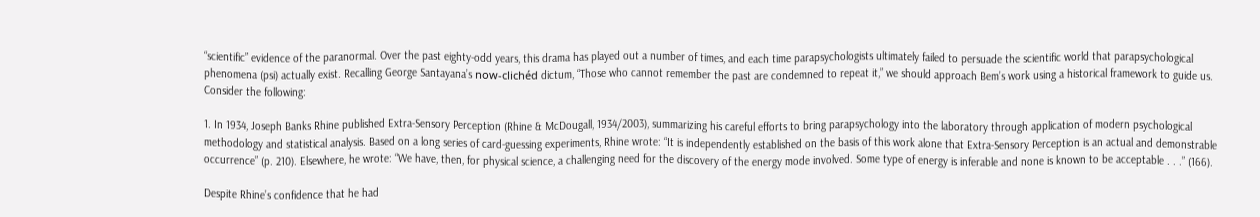“scientific” evidence of the paranormal. Over the past eighty-odd years, this drama has played out a number of times, and each time parapsychologists ultimately failed to persuade the scientific world that parapsychological phenomena (psi) actually exist. Recalling George Santayana’s now-clichéd dictum, “Those who cannot remember the past are condemned to repeat it,” we should approach Bem’s work using a historical framework to guide us. Consider the following:

1. In 1934, Joseph Banks Rhine published Extra-Sensory Perception (Rhine & McDougall, 1934/2003), summarizing his careful efforts to bring parapsychology into the laboratory through application of modern psychological methodology and statistical analysis. Based on a long series of card-guessing experiments, Rhine wrote: “It is independently established on the basis of this work alone that Extra-Sensory Perception is an actual and demonstrable occurrence” (p. 210). Elsewhere, he wrote: “We have, then, for physical science, a challenging need for the discovery of the energy mode involved. Some type of energy is inferable and none is known to be acceptable . . .” (166).

Despite Rhine’s confidence that he had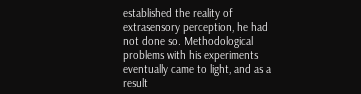established the reality of extrasensory perception, he had not done so. Methodological problems with his experiments eventually came to light, and as a result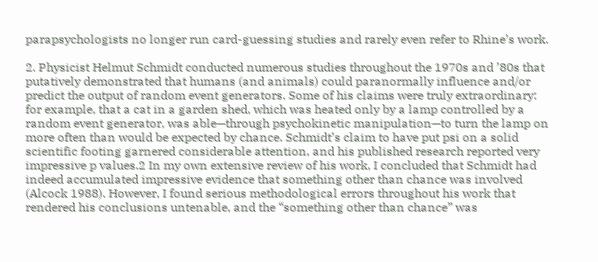parapsychologists no longer run card-guessing studies and rarely even refer to Rhine’s work.

2. Physicist Helmut Schmidt conducted numerous studies throughout the 1970s and ’80s that putatively demonstrated that humans (and animals) could paranormally influence and/or predict the output of random event generators. Some of his claims were truly extraordinary: for example, that a cat in a garden shed, which was heated only by a lamp controlled by a random event generator, was able—through psychokinetic manipulation—to turn the lamp on more often than would be expected by chance. Schmidt’s claim to have put psi on a solid scientific footing garnered considerable attention, and his published research reported very impressive p values.2 In my own extensive review of his work, I concluded that Schmidt had indeed accumulated impressive evidence that something other than chance was involved (Alcock 1988). However, I found serious methodological errors throughout his work that rendered his conclusions untenable, and the “something other than chance” was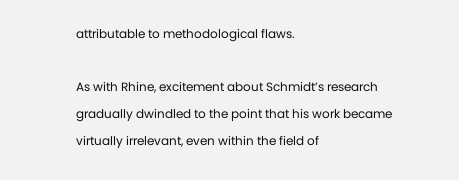attributable to methodological flaws.

As with Rhine, excitement about Schmidt’s research gradually dwindled to the point that his work became virtually irrelevant, even within the field of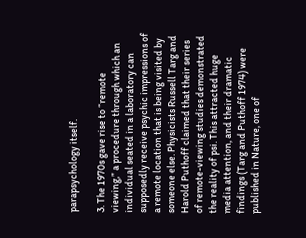parapsychology itself.

3. The 1970s gave rise to “remote viewing,” a procedure through which an individual seated in a laboratory can supposedly receive psychic impressions of a remote location that is being visited by someone else. Physicists Russell Targ and Harold Puthoff claimed that their series of remote-viewing studies demonstrated the reality of psi. This attracted huge media attention, and their dramatic findings (Targ and Puthoff 1974) were published in Nature, one of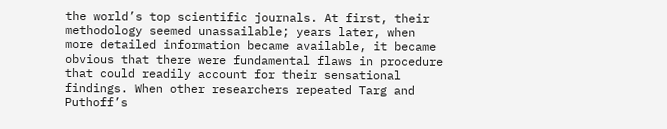the world’s top scientific journals. At first, their methodology seemed unassailable; years later, when more detailed information became available, it became obvious that there were fundamental flaws in procedure that could readily account for their sensational findings. When other researchers repeated Targ and Puthoff’s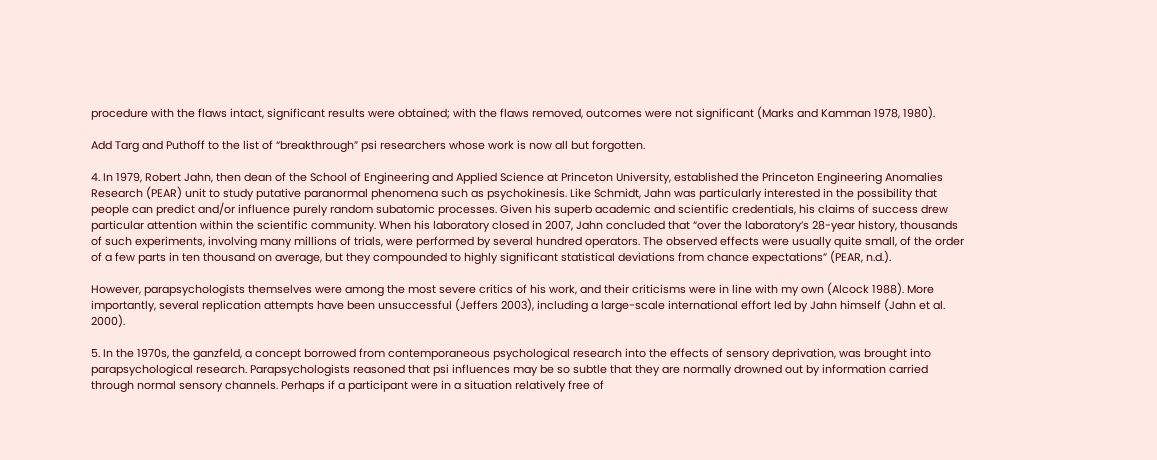procedure with the flaws intact, significant results were obtained; with the flaws removed, outcomes were not significant (Marks and Kamman 1978, 1980).

Add Targ and Puthoff to the list of “breakthrough” psi researchers whose work is now all but forgotten.

4. In 1979, Robert Jahn, then dean of the School of Engineering and Applied Science at Princeton University, established the Princeton Engineering Anomalies Research (PEAR) unit to study putative paranormal phenomena such as psychokinesis. Like Schmidt, Jahn was particularly interested in the possibility that people can predict and/or influence purely random subatomic processes. Given his superb academic and scientific credentials, his claims of success drew particular attention within the scientific community. When his laboratory closed in 2007, Jahn concluded that “over the laboratory’s 28-year history, thousands of such experiments, involving many millions of trials, were performed by several hundred operators. The observed effects were usually quite small, of the order of a few parts in ten thousand on average, but they compounded to highly significant statistical deviations from chance expectations” (PEAR, n.d.).

However, parapsychologists themselves were among the most severe critics of his work, and their criticisms were in line with my own (Alcock 1988). More importantly, several replication attempts have been unsuccessful (Jeffers 2003), including a large-scale international effort led by Jahn himself (Jahn et al. 2000).

5. In the 1970s, the ganzfeld, a concept borrowed from contemporaneous psychological research into the effects of sensory deprivation, was brought into parapsychological research. Parapsychologists reasoned that psi influences may be so subtle that they are normally drowned out by information carried through normal sensory channels. Perhaps if a participant were in a situation relatively free of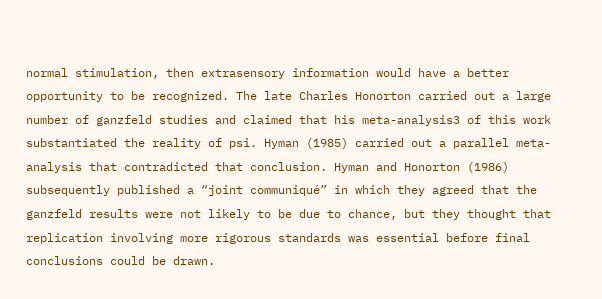normal stimulation, then extrasensory information would have a better opportunity to be recognized. The late Charles Honorton carried out a large number of ganzfeld studies and claimed that his meta-analysis3 of this work substantiated the reality of psi. Hyman (1985) carried out a parallel meta-analysis that contradicted that conclusion. Hyman and Honorton (1986) subsequently published a “joint communiqué” in which they agreed that the ganzfeld results were not likely to be due to chance, but they thought that replication involving more rigorous standards was essential before final conclusions could be drawn.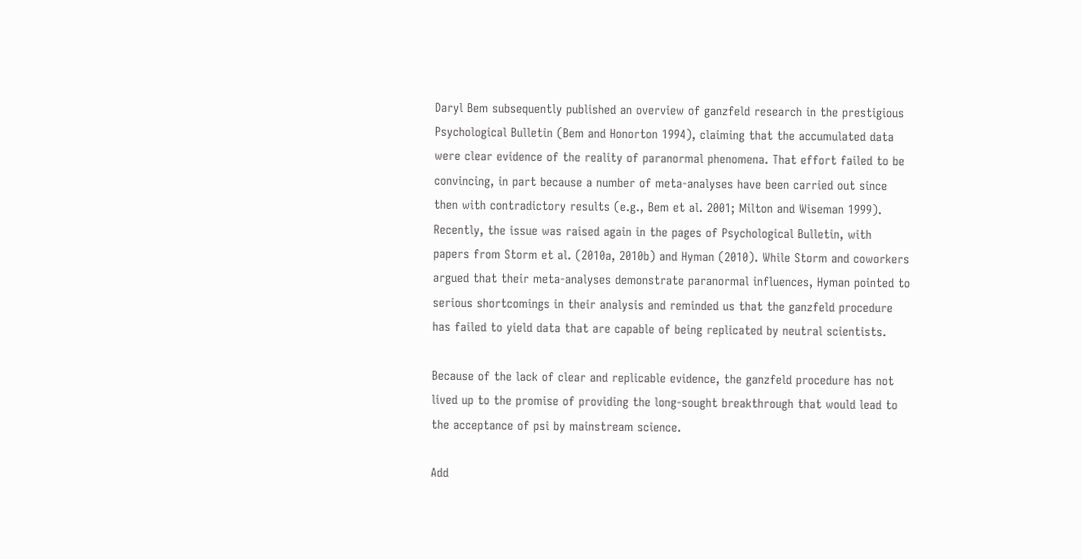Daryl Bem subsequently published an overview of ganzfeld research in the prestigious Psychological Bulletin (Bem and Honorton 1994), claiming that the accumulated data were clear evidence of the reality of paranormal phenomena. That effort failed to be convincing, in part because a number of meta-analyses have been carried out since then with contradictory results (e.g., Bem et al. 2001; Milton and Wiseman 1999). Recently, the issue was raised again in the pages of Psychological Bulletin, with papers from Storm et al. (2010a, 2010b) and Hyman (2010). While Storm and coworkers argued that their meta-analyses demonstrate paranormal influences, Hyman pointed to serious shortcomings in their analysis and reminded us that the ganzfeld procedure has failed to yield data that are capable of being replicated by neutral scientists.

Because of the lack of clear and replicable evidence, the ganzfeld procedure has not lived up to the promise of providing the long-sought breakthrough that would lead to the acceptance of psi by mainstream science.

Add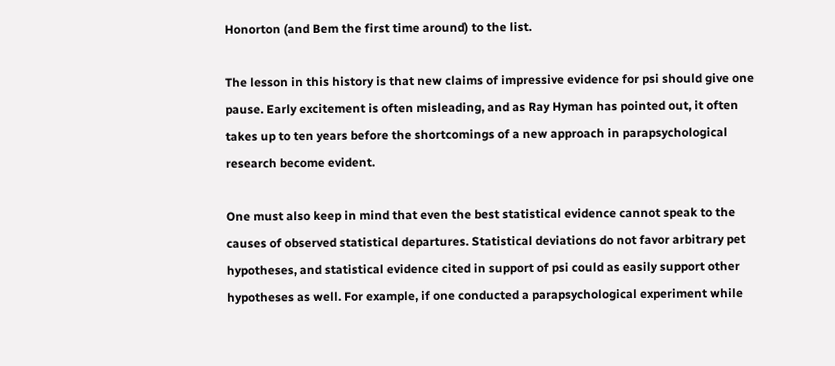Honorton (and Bem the first time around) to the list.

The lesson in this history is that new claims of impressive evidence for psi should give one pause. Early excitement is often misleading, and as Ray Hyman has pointed out, it often takes up to ten years before the shortcomings of a new approach in parapsychological research become evident.

One must also keep in mind that even the best statistical evidence cannot speak to the causes of observed statistical departures. Statistical deviations do not favor arbitrary pet hypotheses, and statistical evidence cited in support of psi could as easily support other hypotheses as well. For example, if one conducted a parapsychological experiment while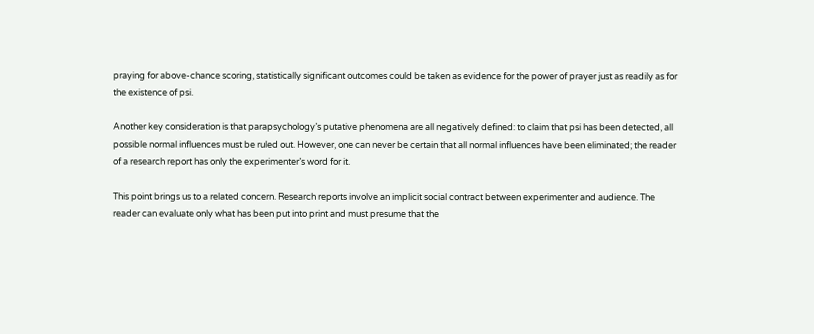praying for above-chance scoring, statistically significant outcomes could be taken as evidence for the power of prayer just as readily as for the existence of psi.

Another key consideration is that parapsychology’s putative phenomena are all negatively defined: to claim that psi has been detected, all possible normal influences must be ruled out. However, one can never be certain that all normal influences have been eliminated; the reader of a research report has only the experimenter’s word for it.

This point brings us to a related concern. Research reports involve an implicit social contract between experimenter and audience. The reader can evaluate only what has been put into print and must presume that the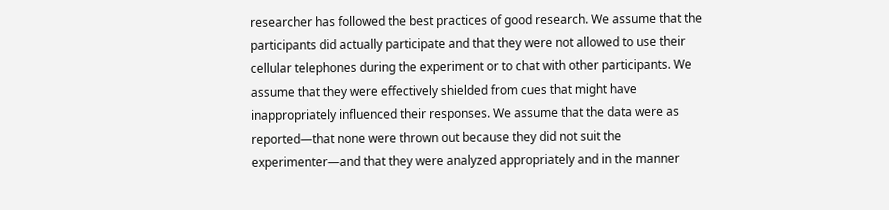researcher has followed the best practices of good research. We assume that the participants did actually participate and that they were not allowed to use their cellular telephones during the experiment or to chat with other participants. We assume that they were effectively shielded from cues that might have inappropriately influenced their responses. We assume that the data were as reported—that none were thrown out because they did not suit the experimenter—and that they were analyzed appropriately and in the manner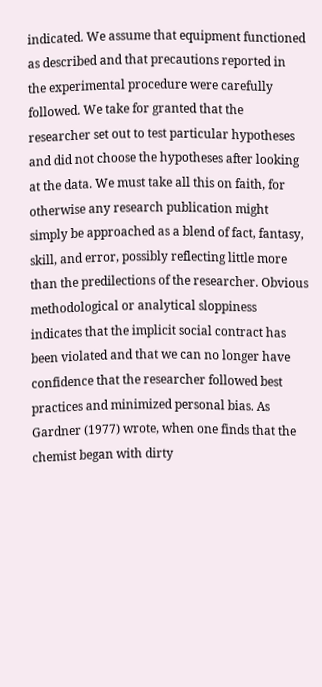indicated. We assume that equipment functioned as described and that precautions reported in the experimental procedure were carefully followed. We take for granted that the researcher set out to test particular hypotheses and did not choose the hypotheses after looking at the data. We must take all this on faith, for otherwise any research publication might simply be approached as a blend of fact, fantasy, skill, and error, possibly reflecting little more than the predilections of the researcher. Obvious methodological or analytical sloppiness indicates that the implicit social contract has been violated and that we can no longer have confidence that the researcher followed best practices and minimized personal bias. As Gardner (1977) wrote, when one finds that the chemist began with dirty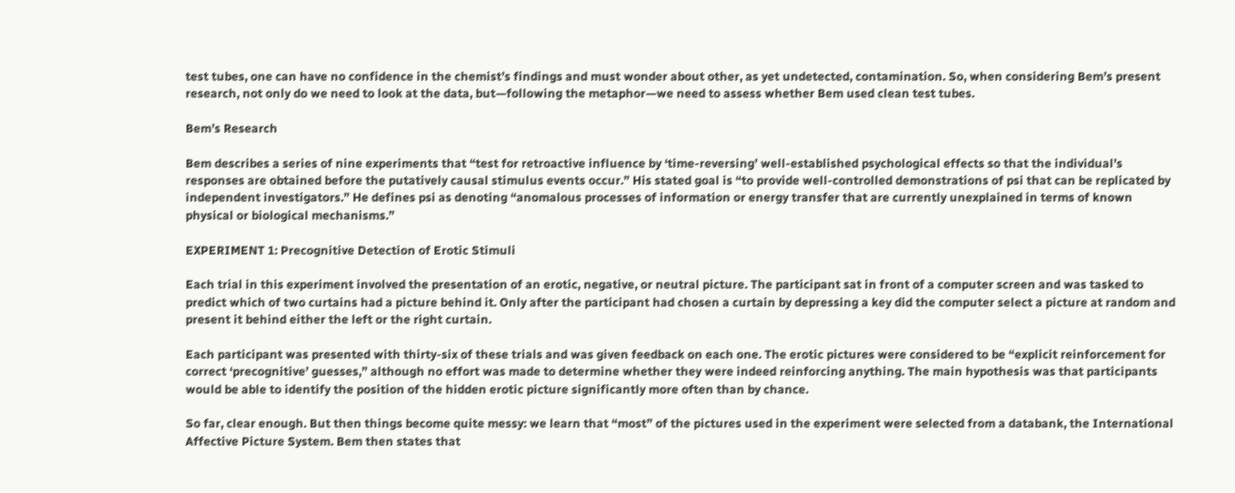test tubes, one can have no confidence in the chemist’s findings and must wonder about other, as yet undetected, contamination. So, when considering Bem’s present research, not only do we need to look at the data, but—following the metaphor—we need to assess whether Bem used clean test tubes.

Bem’s Research

Bem describes a series of nine experiments that “test for retroactive influence by ‘time-reversing’ well-established psychological effects so that the individual’s responses are obtained before the putatively causal stimulus events occur.” His stated goal is “to provide well-controlled demonstrations of psi that can be replicated by independent investigators.” He defines psi as denoting “anomalous processes of information or energy transfer that are currently unexplained in terms of known physical or biological mechanisms.”

EXPERIMENT 1: Precognitive Detection of Erotic Stimuli

Each trial in this experiment involved the presentation of an erotic, negative, or neutral picture. The participant sat in front of a computer screen and was tasked to predict which of two curtains had a picture behind it. Only after the participant had chosen a curtain by depressing a key did the computer select a picture at random and present it behind either the left or the right curtain.

Each participant was presented with thirty-six of these trials and was given feedback on each one. The erotic pictures were considered to be “explicit reinforcement for correct ‘precognitive’ guesses,” although no effort was made to determine whether they were indeed reinforcing anything. The main hypothesis was that participants would be able to identify the position of the hidden erotic picture significantly more often than by chance.

So far, clear enough. But then things become quite messy: we learn that “most” of the pictures used in the experiment were selected from a databank, the International Affective Picture System. Bem then states that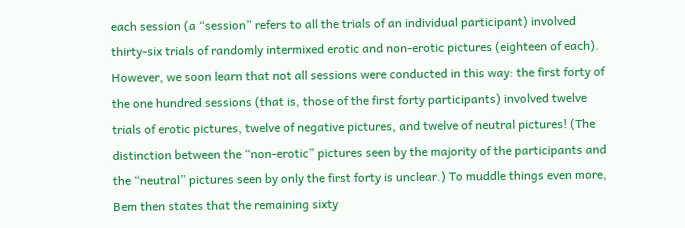each session (a “session” refers to all the trials of an individual participant) involved thirty-six trials of randomly intermixed erotic and non-erotic pictures (eighteen of each). However, we soon learn that not all sessions were conducted in this way: the first forty of the one hundred sessions (that is, those of the first forty participants) involved twelve trials of erotic pictures, twelve of negative pictures, and twelve of neutral pictures! (The distinction between the “non-erotic” pictures seen by the majority of the participants and the “neutral” pictures seen by only the first forty is unclear.) To muddle things even more, Bem then states that the remaining sixty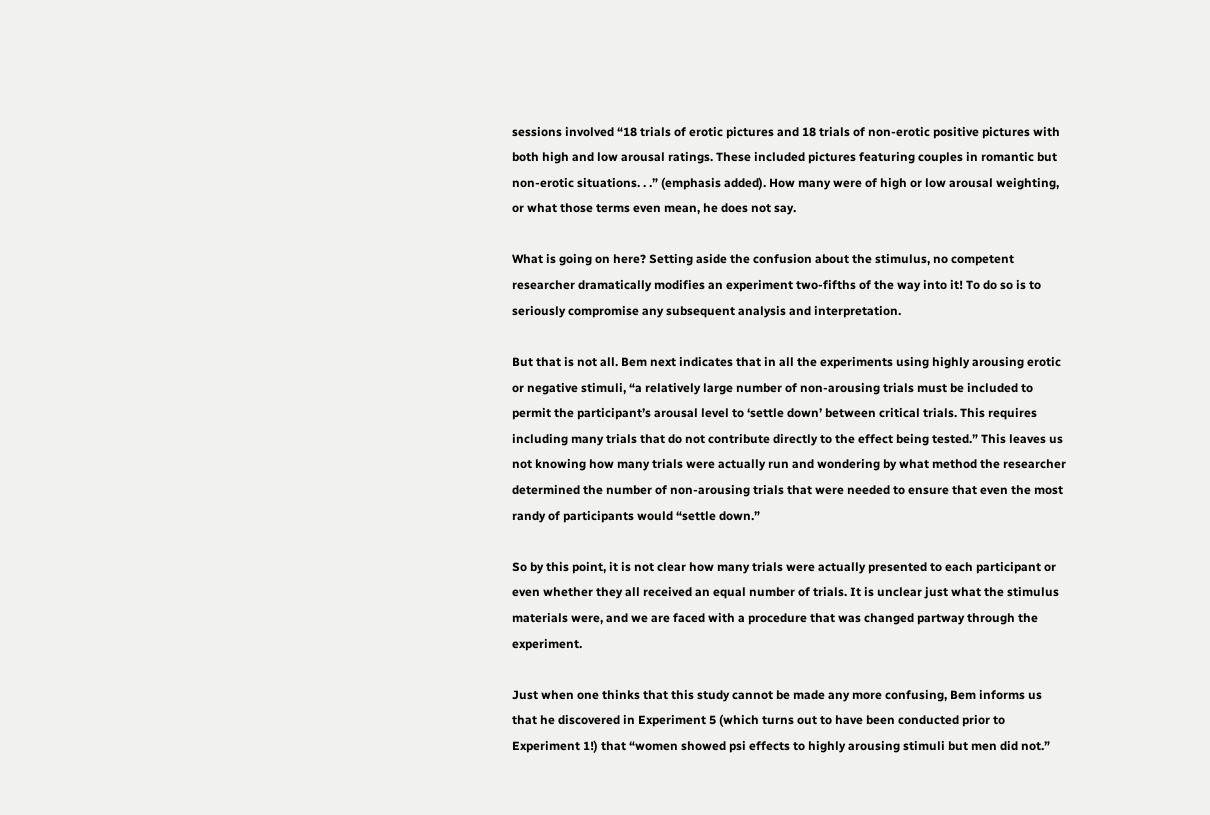sessions involved “18 trials of erotic pictures and 18 trials of non-erotic positive pictures with both high and low arousal ratings. These included pictures featuring couples in romantic but non-erotic situations. . .” (emphasis added). How many were of high or low arousal weighting, or what those terms even mean, he does not say.

What is going on here? Setting aside the confusion about the stimulus, no competent researcher dramatically modifies an experiment two-fifths of the way into it! To do so is to seriously compromise any subsequent analysis and interpretation.

But that is not all. Bem next indicates that in all the experiments using highly arousing erotic or negative stimuli, “a relatively large number of non-arousing trials must be included to permit the participant’s arousal level to ‘settle down’ between critical trials. This requires including many trials that do not contribute directly to the effect being tested.” This leaves us not knowing how many trials were actually run and wondering by what method the researcher determined the number of non-arousing trials that were needed to ensure that even the most randy of participants would “settle down.”

So by this point, it is not clear how many trials were actually presented to each participant or even whether they all received an equal number of trials. It is unclear just what the stimulus materials were, and we are faced with a procedure that was changed partway through the experiment.

Just when one thinks that this study cannot be made any more confusing, Bem informs us that he discovered in Experiment 5 (which turns out to have been conducted prior to Experiment 1!) that “women showed psi effects to highly arousing stimuli but men did not.”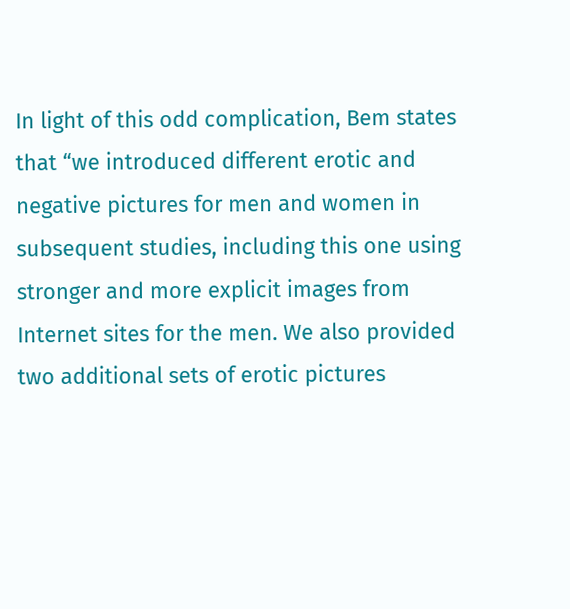In light of this odd complication, Bem states that “we introduced different erotic and negative pictures for men and women in subsequent studies, including this one using stronger and more explicit images from Internet sites for the men. We also provided two additional sets of erotic pictures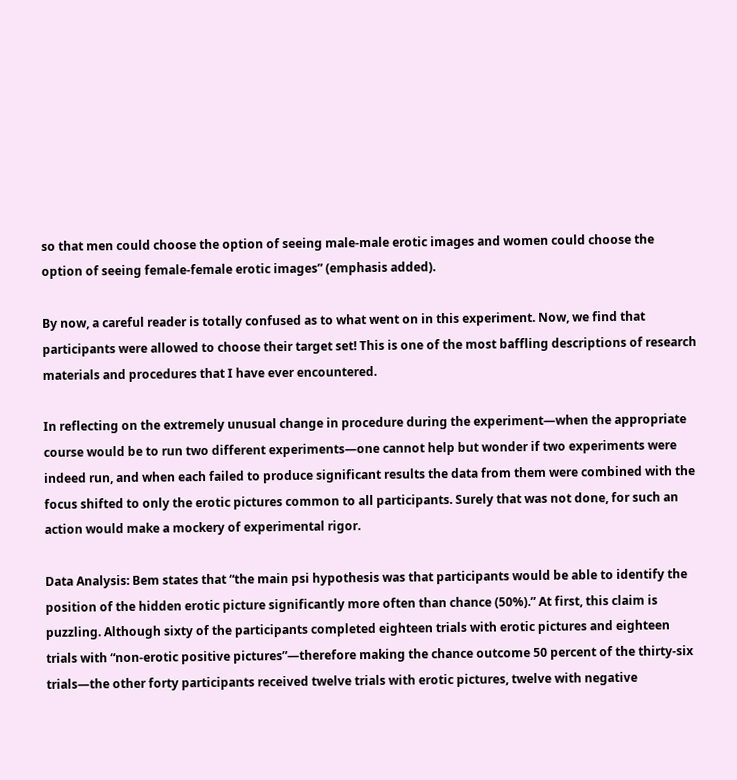so that men could choose the option of seeing male-male erotic images and women could choose the option of seeing female-female erotic images” (emphasis added).

By now, a careful reader is totally confused as to what went on in this experiment. Now, we find that participants were allowed to choose their target set! This is one of the most baffling descriptions of research materials and procedures that I have ever encountered.

In reflecting on the extremely unusual change in procedure during the experiment—when the appropriate course would be to run two different experiments—one cannot help but wonder if two experiments were indeed run, and when each failed to produce significant results the data from them were combined with the focus shifted to only the erotic pictures common to all participants. Surely that was not done, for such an action would make a mockery of experimental rigor.

Data Analysis: Bem states that “the main psi hypothesis was that participants would be able to identify the position of the hidden erotic picture significantly more often than chance (50%).” At first, this claim is puzzling. Although sixty of the participants completed eighteen trials with erotic pictures and eighteen trials with “non-erotic positive pictures”—therefore making the chance outcome 50 percent of the thirty-six trials—the other forty participants received twelve trials with erotic pictures, twelve with negative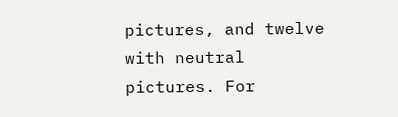pictures, and twelve with neutral pictures. For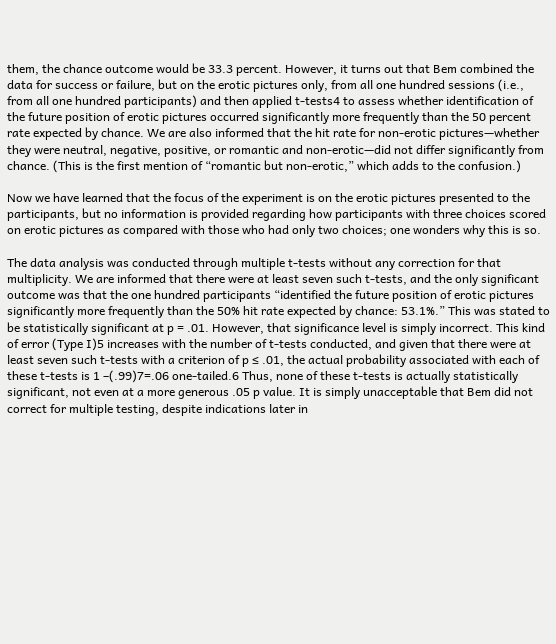them, the chance outcome would be 33.3 percent. However, it turns out that Bem combined the data for success or failure, but on the erotic pictures only, from all one hundred sessions (i.e., from all one hundred participants) and then applied t-tests4 to assess whether identification of the future position of erotic pictures occurred significantly more frequently than the 50 percent rate expected by chance. We are also informed that the hit rate for non-erotic pictures—whether they were neutral, negative, positive, or romantic and non-erotic—did not differ significantly from chance. (This is the first mention of “romantic but non-erotic,” which adds to the confusion.)

Now we have learned that the focus of the experiment is on the erotic pictures presented to the participants, but no information is provided regarding how participants with three choices scored on erotic pictures as compared with those who had only two choices; one wonders why this is so.

The data analysis was conducted through multiple t-tests without any correction for that multiplicity. We are informed that there were at least seven such t-tests, and the only significant outcome was that the one hundred participants “identified the future position of erotic pictures significantly more frequently than the 50% hit rate expected by chance: 53.1%.” This was stated to be statistically significant at p = .01. However, that significance level is simply incorrect. This kind of error (Type I)5 increases with the number of t-tests conducted, and given that there were at least seven such t-tests with a criterion of p ≤ .01, the actual probability associated with each of these t-tests is 1 –(.99)7=.06 one-tailed.6 Thus, none of these t-tests is actually statistically significant, not even at a more generous .05 p value. It is simply unacceptable that Bem did not correct for multiple testing, despite indications later in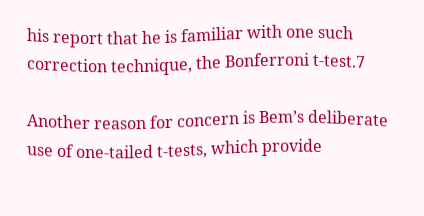his report that he is familiar with one such correction technique, the Bonferroni t-test.7

Another reason for concern is Bem’s deliberate use of one-tailed t-tests, which provide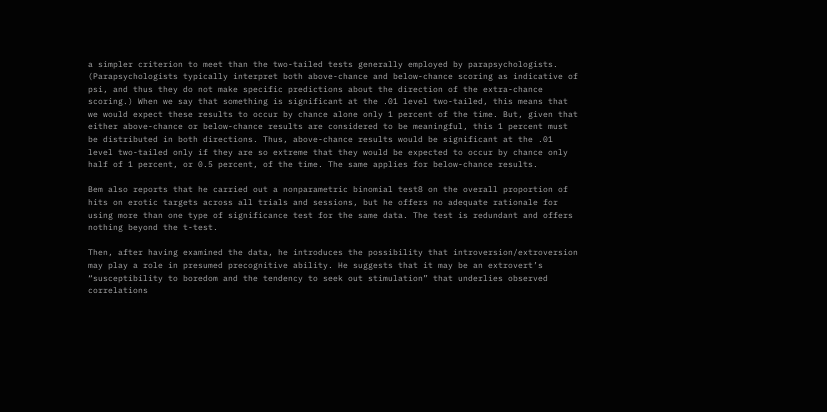a simpler criterion to meet than the two-tailed tests generally employed by parapsychologists. (Parapsychologists typically interpret both above-chance and below-chance scoring as indicative of psi, and thus they do not make specific predictions about the direction of the extra-chance scoring.) When we say that something is significant at the .01 level two-tailed, this means that we would expect these results to occur by chance alone only 1 percent of the time. But, given that either above-chance or below-chance results are considered to be meaningful, this 1 percent must be distributed in both directions. Thus, above-chance results would be significant at the .01 level two-tailed only if they are so extreme that they would be expected to occur by chance only half of 1 percent, or 0.5 percent, of the time. The same applies for below-chance results.

Bem also reports that he carried out a nonparametric binomial test8 on the overall proportion of hits on erotic targets across all trials and sessions, but he offers no adequate rationale for using more than one type of significance test for the same data. The test is redundant and offers nothing beyond the t-test.

Then, after having examined the data, he introduces the possibility that introversion/extroversion may play a role in presumed precognitive ability. He suggests that it may be an extrovert’s “susceptibility to boredom and the tendency to seek out stimulation” that underlies observed correlations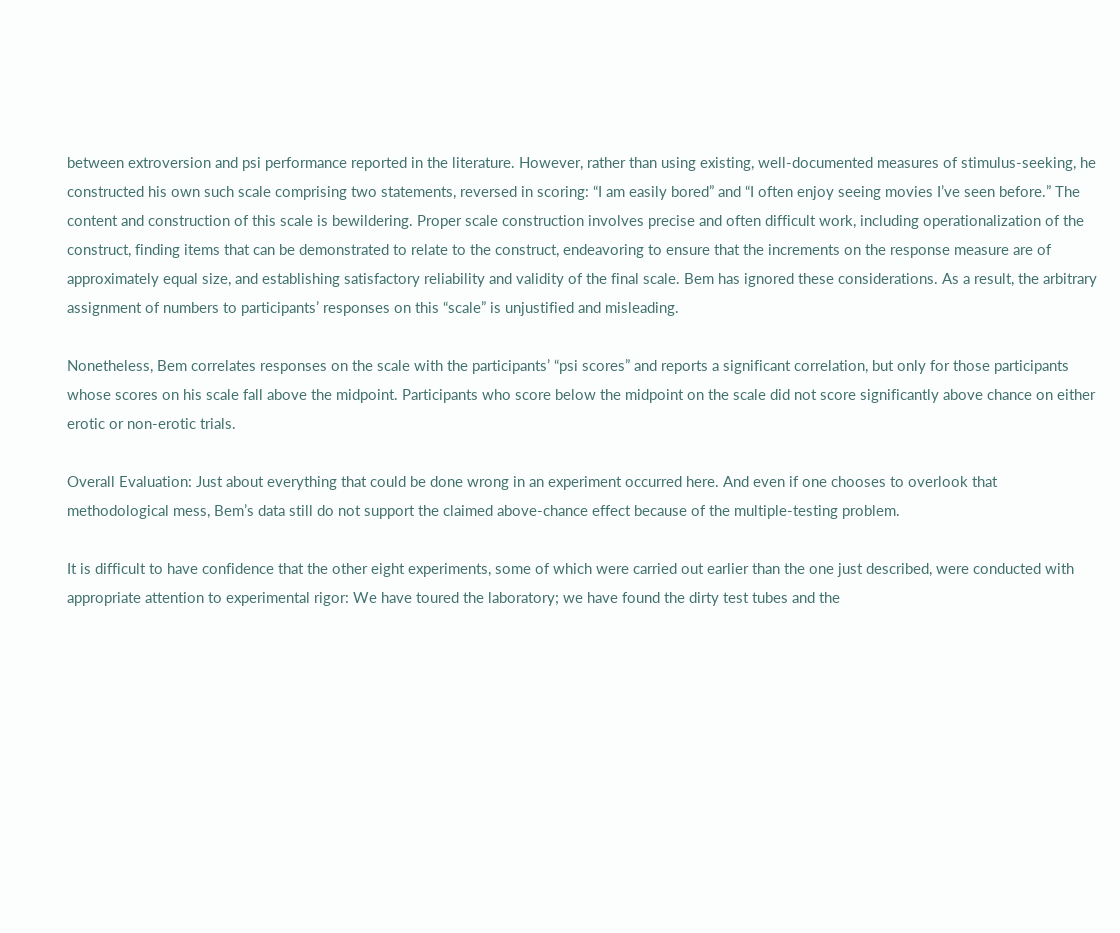between extroversion and psi performance reported in the literature. However, rather than using existing, well-documented measures of stimulus-seeking, he constructed his own such scale comprising two statements, reversed in scoring: “I am easily bored” and “I often enjoy seeing movies I’ve seen before.” The content and construction of this scale is bewildering. Proper scale construction involves precise and often difficult work, including operationalization of the construct, finding items that can be demonstrated to relate to the construct, endeavoring to ensure that the increments on the response measure are of approximately equal size, and establishing satisfactory reliability and validity of the final scale. Bem has ignored these considerations. As a result, the arbitrary assignment of numbers to participants’ responses on this “scale” is unjustified and misleading.

Nonetheless, Bem correlates responses on the scale with the participants’ “psi scores” and reports a significant correlation, but only for those participants whose scores on his scale fall above the midpoint. Participants who score below the midpoint on the scale did not score significantly above chance on either erotic or non-erotic trials.

Overall Evaluation: Just about everything that could be done wrong in an experiment occurred here. And even if one chooses to overlook that methodological mess, Bem’s data still do not support the claimed above-chance effect because of the multiple-testing problem.

It is difficult to have confidence that the other eight experiments, some of which were carried out earlier than the one just described, were conducted with appropriate attention to experimental rigor: We have toured the laboratory; we have found the dirty test tubes and the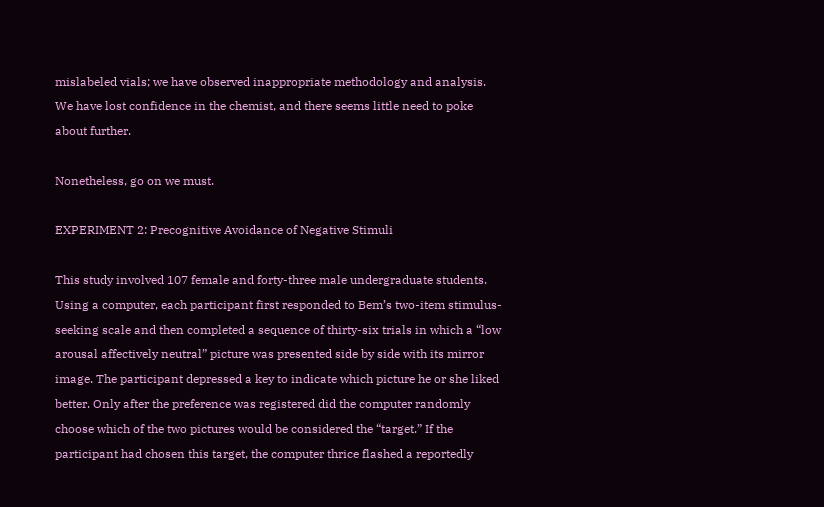mislabeled vials; we have observed inappropriate methodology and analysis. We have lost confidence in the chemist, and there seems little need to poke about further.

Nonetheless, go on we must.

EXPERIMENT 2: Precognitive Avoidance of Negative Stimuli

This study involved 107 female and forty-three male undergraduate students. Using a computer, each participant first responded to Bem’s two-item stimulus-seeking scale and then completed a sequence of thirty-six trials in which a “low arousal affectively neutral” picture was presented side by side with its mirror image. The participant depressed a key to indicate which picture he or she liked better. Only after the preference was registered did the computer randomly choose which of the two pictures would be considered the “target.” If the participant had chosen this target, the computer thrice flashed a reportedly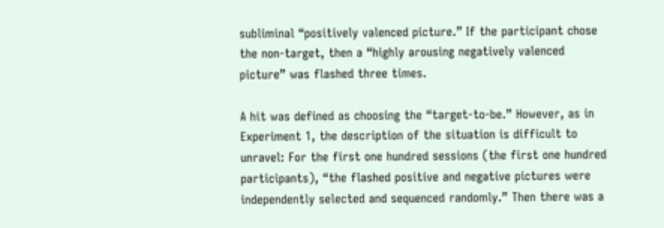subliminal “positively valenced picture.” If the participant chose the non-target, then a “highly arousing negatively valenced picture” was flashed three times.

A hit was defined as choosing the “target-to-be.” However, as in Experiment 1, the description of the situation is difficult to unravel: For the first one hundred sessions (the first one hundred participants), “the flashed positive and negative pictures were independently selected and sequenced randomly.” Then there was a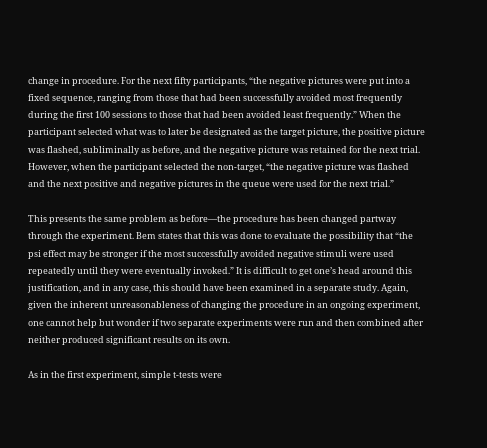change in procedure. For the next fifty participants, “the negative pictures were put into a fixed sequence, ranging from those that had been successfully avoided most frequently during the first 100 sessions to those that had been avoided least frequently.” When the participant selected what was to later be designated as the target picture, the positive picture was flashed, subliminally as before, and the negative picture was retained for the next trial. However, when the participant selected the non-target, “the negative picture was flashed and the next positive and negative pictures in the queue were used for the next trial.”

This presents the same problem as before—the procedure has been changed partway through the experiment. Bem states that this was done to evaluate the possibility that “the psi effect may be stronger if the most successfully avoided negative stimuli were used repeatedly until they were eventually invoked.” It is difficult to get one’s head around this justification, and in any case, this should have been examined in a separate study. Again, given the inherent unreasonableness of changing the procedure in an ongoing experiment, one cannot help but wonder if two separate experiments were run and then combined after neither produced significant results on its own.

As in the first experiment, simple t-tests were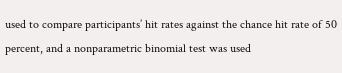used to compare participants’ hit rates against the chance hit rate of 50 percent, and a nonparametric binomial test was used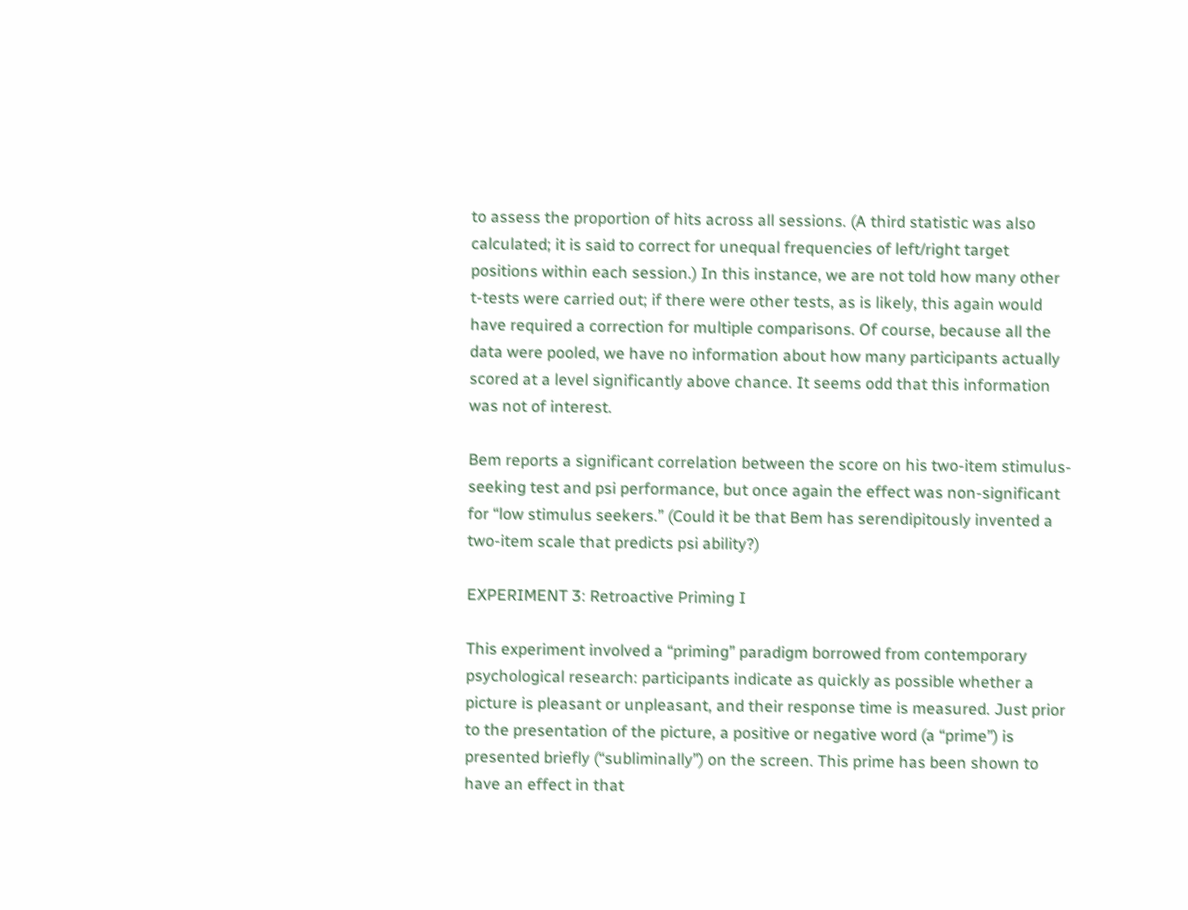to assess the proportion of hits across all sessions. (A third statistic was also calculated; it is said to correct for unequal frequencies of left/right target positions within each session.) In this instance, we are not told how many other t-tests were carried out; if there were other tests, as is likely, this again would have required a correction for multiple comparisons. Of course, because all the data were pooled, we have no information about how many participants actually scored at a level significantly above chance. It seems odd that this information was not of interest.

Bem reports a significant correlation between the score on his two-item stimulus-seeking test and psi performance, but once again the effect was non-significant for “low stimulus seekers.” (Could it be that Bem has serendipitously invented a two-item scale that predicts psi ability?)

EXPERIMENT 3: Retroactive Priming I

This experiment involved a “priming” paradigm borrowed from contemporary psychological research: participants indicate as quickly as possible whether a picture is pleasant or unpleasant, and their response time is measured. Just prior to the presentation of the picture, a positive or negative word (a “prime”) is presented briefly (“subliminally”) on the screen. This prime has been shown to have an effect in that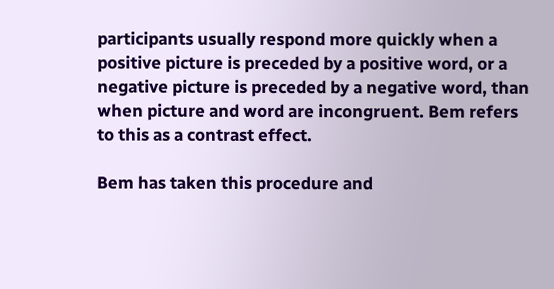participants usually respond more quickly when a positive picture is preceded by a positive word, or a negative picture is preceded by a negative word, than when picture and word are incongruent. Bem refers to this as a contrast effect.

Bem has taken this procedure and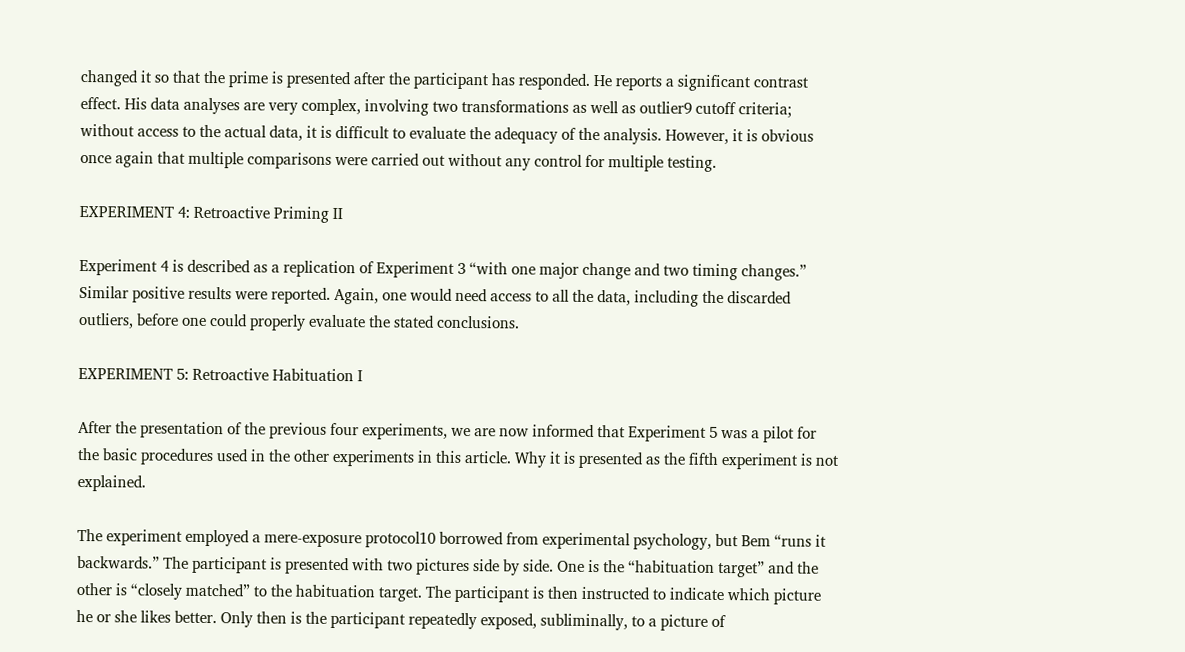changed it so that the prime is presented after the participant has responded. He reports a significant contrast effect. His data analyses are very complex, involving two transformations as well as outlier9 cutoff criteria; without access to the actual data, it is difficult to evaluate the adequacy of the analysis. However, it is obvious once again that multiple comparisons were carried out without any control for multiple testing.

EXPERIMENT 4: Retroactive Priming II

Experiment 4 is described as a replication of Experiment 3 “with one major change and two timing changes.” Similar positive results were reported. Again, one would need access to all the data, including the discarded outliers, before one could properly evaluate the stated conclusions.

EXPERIMENT 5: Retroactive Habituation I

After the presentation of the previous four experiments, we are now informed that Experiment 5 was a pilot for the basic procedures used in the other experiments in this article. Why it is presented as the fifth experiment is not explained.

The experiment employed a mere-exposure protocol10 borrowed from experimental psychology, but Bem “runs it backwards.” The participant is presented with two pictures side by side. One is the “habituation target” and the other is “closely matched” to the habituation target. The participant is then instructed to indicate which picture he or she likes better. Only then is the participant repeatedly exposed, subliminally, to a picture of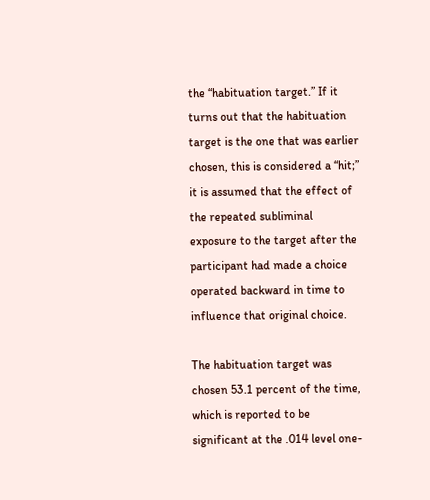the “habituation target.” If it turns out that the habituation target is the one that was earlier chosen, this is considered a “hit;” it is assumed that the effect of the repeated subliminal exposure to the target after the participant had made a choice operated backward in time to influence that original choice.

The habituation target was chosen 53.1 percent of the time, which is reported to be significant at the .014 level one-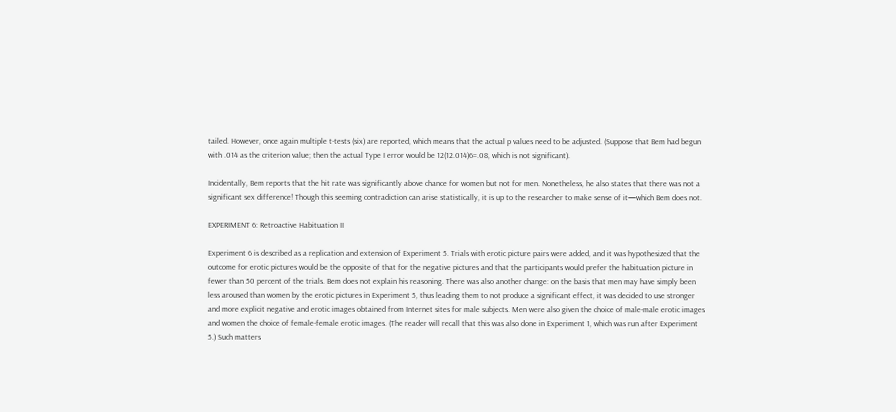tailed. However, once again multiple t-tests (six) are reported, which means that the actual p values need to be adjusted. (Suppose that Bem had begun with .014 as the criterion value; then the actual Type I error would be 12(12.014)6=.08, which is not significant).

Incidentally, Bem reports that the hit rate was significantly above chance for women but not for men. Nonetheless, he also states that there was not a significant sex difference! Though this seeming contradiction can arise statistically, it is up to the researcher to make sense of it—which Bem does not.

EXPERIMENT 6: Retroactive Habituation II

Experiment 6 is described as a replication and extension of Experiment 5. Trials with erotic picture pairs were added, and it was hypothesized that the outcome for erotic pictures would be the opposite of that for the negative pictures and that the participants would prefer the habituation picture in fewer than 50 percent of the trials. Bem does not explain his reasoning. There was also another change: on the basis that men may have simply been less aroused than women by the erotic pictures in Experiment 5, thus leading them to not produce a significant effect, it was decided to use stronger and more explicit negative and erotic images obtained from Internet sites for male subjects. Men were also given the choice of male-male erotic images and women the choice of female-female erotic images. (The reader will recall that this was also done in Experiment 1, which was run after Experiment 5.) Such matters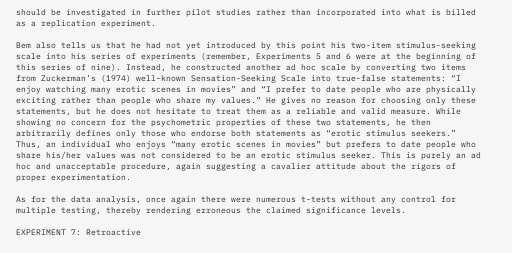should be investigated in further pilot studies rather than incorporated into what is billed as a replication experiment.

Bem also tells us that he had not yet introduced by this point his two-item stimulus-seeking scale into his series of experiments (remember, Experiments 5 and 6 were at the beginning of this series of nine). Instead, he constructed another ad hoc scale by converting two items from Zuckerman’s (1974) well-known Sensation-Seeking Scale into true-false statements: “I enjoy watching many erotic scenes in movies” and “I prefer to date people who are physically exciting rather than people who share my values.” He gives no reason for choosing only these statements, but he does not hesitate to treat them as a reliable and valid measure. While showing no concern for the psychometric properties of these two statements, he then arbitrarily defines only those who endorse both statements as “erotic stimulus seekers.” Thus, an individual who enjoys “many erotic scenes in movies” but prefers to date people who share his/her values was not considered to be an erotic stimulus seeker. This is purely an ad hoc and unacceptable procedure, again suggesting a cavalier attitude about the rigors of proper experimentation.

As for the data analysis, once again there were numerous t-tests without any control for multiple testing, thereby rendering erroneous the claimed significance levels.

EXPERIMENT 7: Retroactive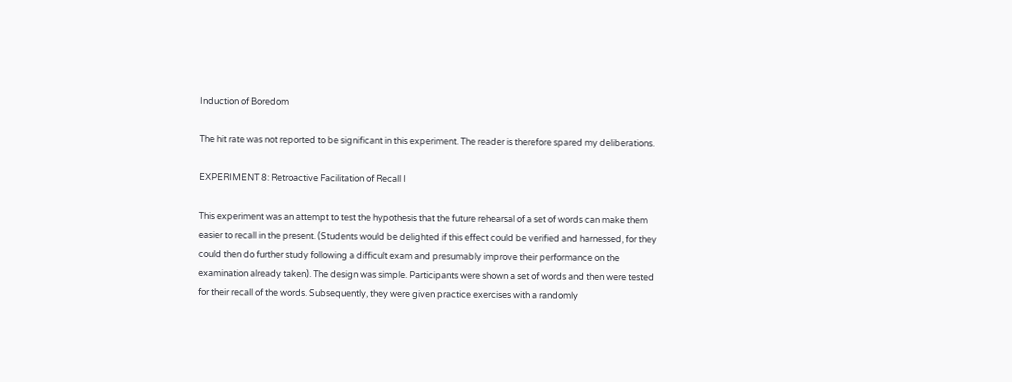Induction of Boredom

The hit rate was not reported to be significant in this experiment. The reader is therefore spared my deliberations.

EXPERIMENT 8: Retroactive Facilitation of Recall I

This experiment was an attempt to test the hypothesis that the future rehearsal of a set of words can make them easier to recall in the present. (Students would be delighted if this effect could be verified and harnessed, for they could then do further study following a difficult exam and presumably improve their performance on the examination already taken). The design was simple. Participants were shown a set of words and then were tested for their recall of the words. Subsequently, they were given practice exercises with a randomly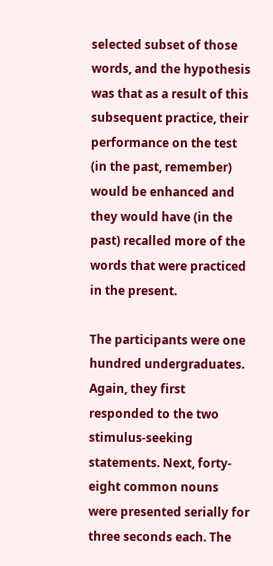selected subset of those words, and the hypothesis was that as a result of this subsequent practice, their performance on the test (in the past, remember) would be enhanced and they would have (in the past) recalled more of the words that were practiced in the present.

The participants were one hundred undergraduates. Again, they first responded to the two stimulus-seeking statements. Next, forty-eight common nouns were presented serially for three seconds each. The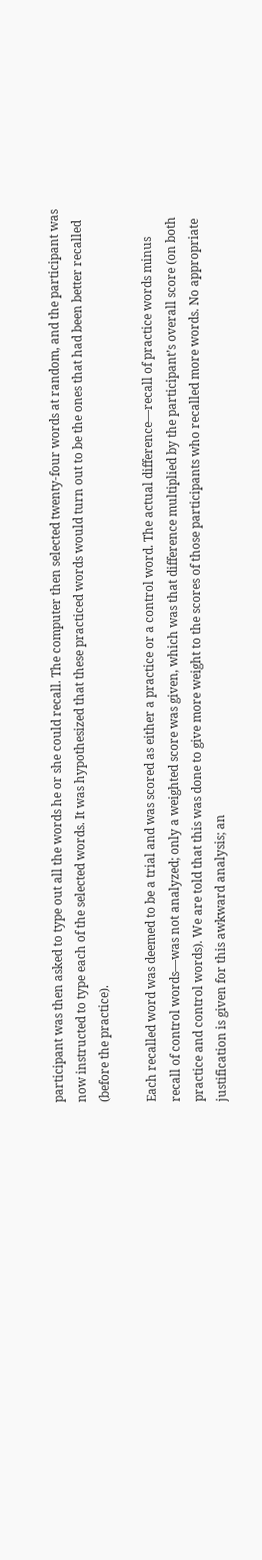participant was then asked to type out all the words he or she could recall. The computer then selected twenty-four words at random, and the participant was now instructed to type each of the selected words. It was hypothesized that these practiced words would turn out to be the ones that had been better recalled (before the practice).

Each recalled word was deemed to be a trial and was scored as either a practice or a control word. The actual difference—recall of practice words minus recall of control words—was not analyzed; only a weighted score was given, which was that difference multiplied by the participant’s overall score (on both practice and control words). We are told that this was done to give more weight to the scores of those participants who recalled more words. No appropriate justification is given for this awkward analysis; an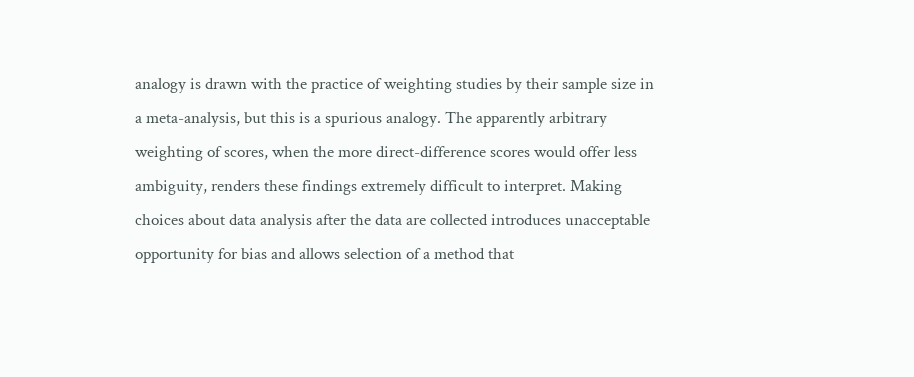analogy is drawn with the practice of weighting studies by their sample size in a meta-analysis, but this is a spurious analogy. The apparently arbitrary weighting of scores, when the more direct-difference scores would offer less ambiguity, renders these findings extremely difficult to interpret. Making choices about data analysis after the data are collected introduces unacceptable opportunity for bias and allows selection of a method that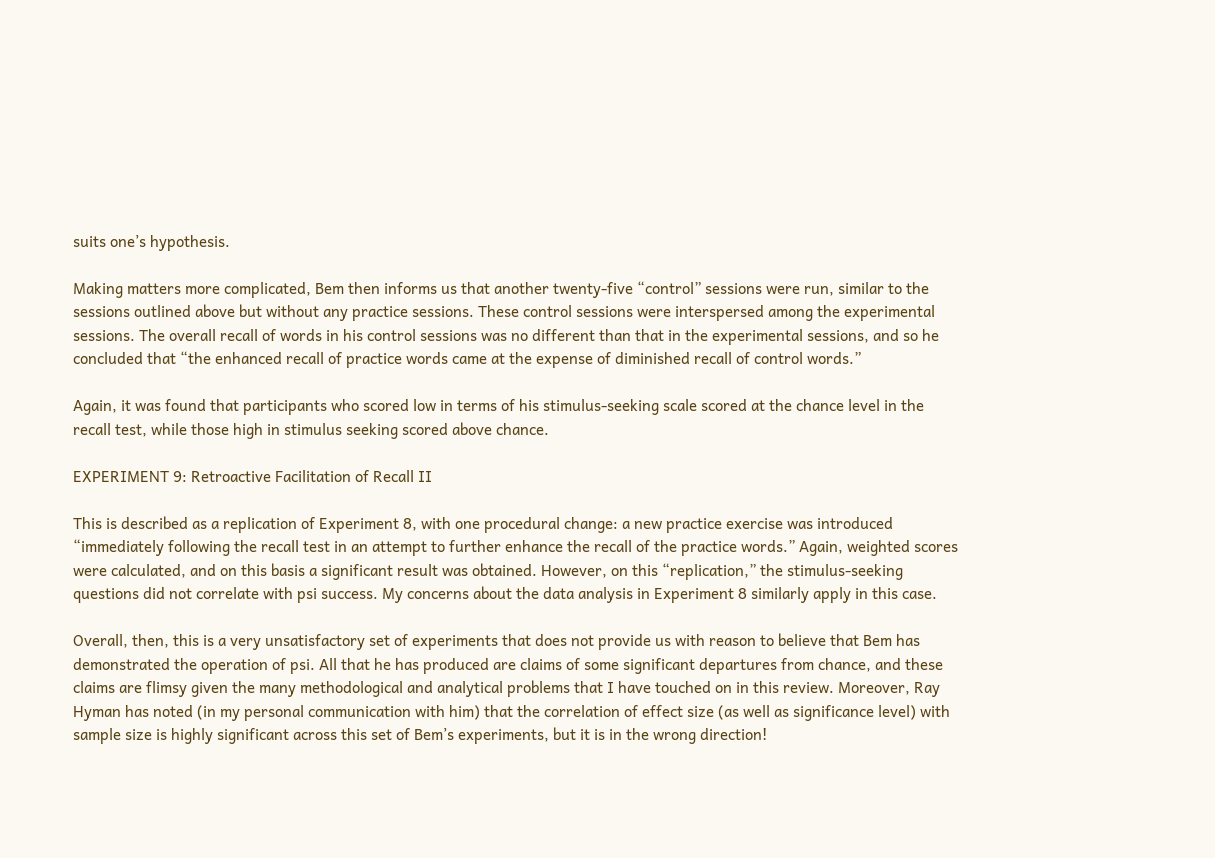suits one’s hypothesis.

Making matters more complicated, Bem then informs us that another twenty-five “control” sessions were run, similar to the sessions outlined above but without any practice sessions. These control sessions were interspersed among the experimental sessions. The overall recall of words in his control sessions was no different than that in the experimental sessions, and so he concluded that “the enhanced recall of practice words came at the expense of diminished recall of control words.”

Again, it was found that participants who scored low in terms of his stimulus-seeking scale scored at the chance level in the recall test, while those high in stimulus seeking scored above chance.

EXPERIMENT 9: Retroactive Facilitation of Recall II

This is described as a replication of Experiment 8, with one procedural change: a new practice exercise was introduced “immediately following the recall test in an attempt to further enhance the recall of the practice words.” Again, weighted scores were calculated, and on this basis a significant result was obtained. However, on this “replication,” the stimulus-seeking questions did not correlate with psi success. My concerns about the data analysis in Experiment 8 similarly apply in this case.

Overall, then, this is a very unsatisfactory set of experiments that does not provide us with reason to believe that Bem has demonstrated the operation of psi. All that he has produced are claims of some significant departures from chance, and these claims are flimsy given the many methodological and analytical problems that I have touched on in this review. Moreover, Ray Hyman has noted (in my personal communication with him) that the correlation of effect size (as well as significance level) with sample size is highly significant across this set of Bem’s experiments, but it is in the wrong direction!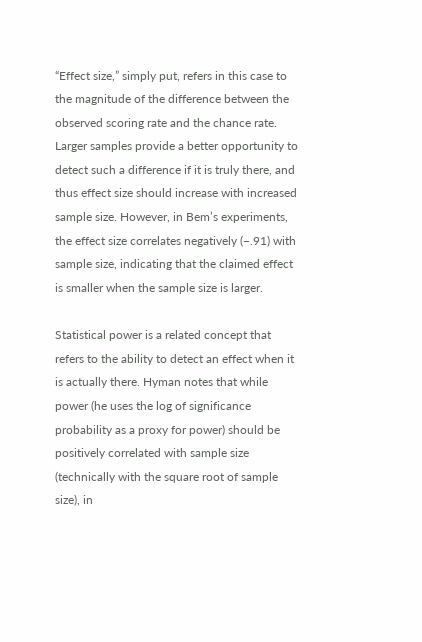“Effect size,” simply put, refers in this case to the magnitude of the difference between the observed scoring rate and the chance rate. Larger samples provide a better opportunity to detect such a difference if it is truly there, and thus effect size should increase with increased sample size. However, in Bem’s experiments, the effect size correlates negatively (−.91) with sample size, indicating that the claimed effect is smaller when the sample size is larger.

Statistical power is a related concept that refers to the ability to detect an effect when it is actually there. Hyman notes that while power (he uses the log of significance probability as a proxy for power) should be positively correlated with sample size (technically with the square root of sample size), in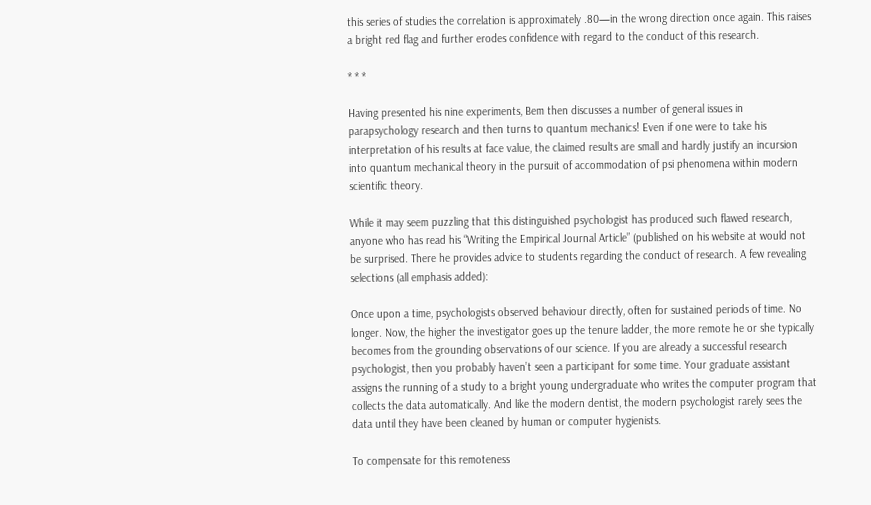this series of studies the correlation is approximately .80—in the wrong direction once again. This raises a bright red flag and further erodes confidence with regard to the conduct of this research.

* * *

Having presented his nine experiments, Bem then discusses a number of general issues in parapsychology research and then turns to quantum mechanics! Even if one were to take his interpretation of his results at face value, the claimed results are small and hardly justify an incursion into quantum mechanical theory in the pursuit of accommodation of psi phenomena within modern scientific theory.

While it may seem puzzling that this distinguished psychologist has produced such flawed research, anyone who has read his “Writing the Empirical Journal Article” (published on his website at would not be surprised. There he provides advice to students regarding the conduct of research. A few revealing selections (all emphasis added):

Once upon a time, psychologists observed behaviour directly, often for sustained periods of time. No longer. Now, the higher the investigator goes up the tenure ladder, the more remote he or she typically becomes from the grounding observations of our science. If you are already a successful research psychologist, then you probably haven’t seen a participant for some time. Your graduate assistant assigns the running of a study to a bright young undergraduate who writes the computer program that collects the data automatically. And like the modern dentist, the modern psychologist rarely sees the data until they have been cleaned by human or computer hygienists.

To compensate for this remoteness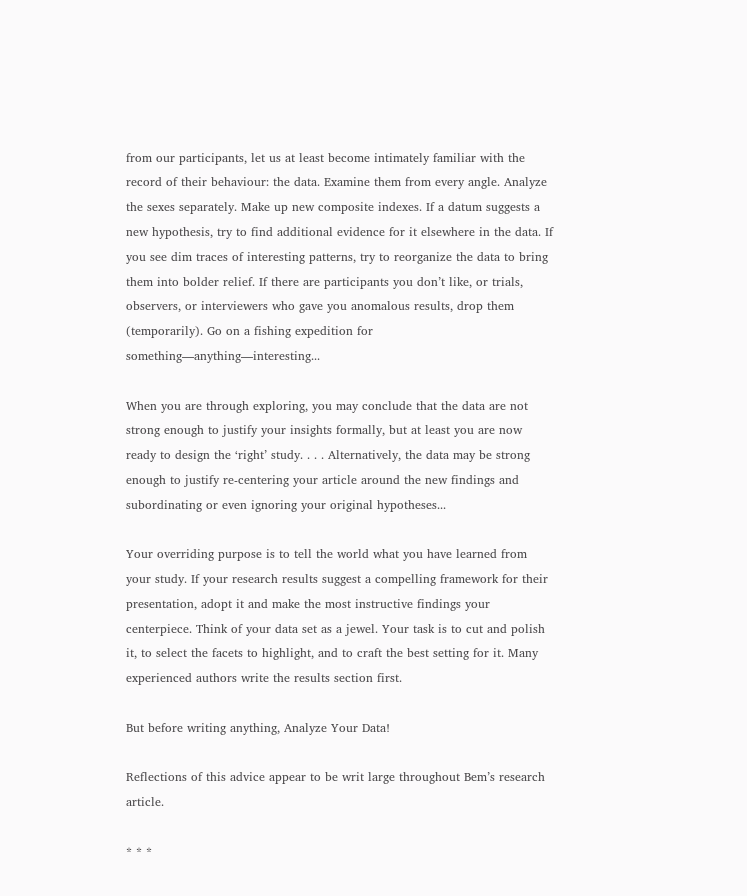from our participants, let us at least become intimately familiar with the record of their behaviour: the data. Examine them from every angle. Analyze the sexes separately. Make up new composite indexes. If a datum suggests a new hypothesis, try to find additional evidence for it elsewhere in the data. If you see dim traces of interesting patterns, try to reorganize the data to bring them into bolder relief. If there are participants you don’t like, or trials, observers, or interviewers who gave you anomalous results, drop them (temporarily). Go on a fishing expedition for something—anything—interesting...

When you are through exploring, you may conclude that the data are not strong enough to justify your insights formally, but at least you are now ready to design the ‘right’ study. . . . Alternatively, the data may be strong enough to justify re-centering your article around the new findings and subordinating or even ignoring your original hypotheses...

Your overriding purpose is to tell the world what you have learned from your study. If your research results suggest a compelling framework for their presentation, adopt it and make the most instructive findings your centerpiece. Think of your data set as a jewel. Your task is to cut and polish it, to select the facets to highlight, and to craft the best setting for it. Many experienced authors write the results section first.

But before writing anything, Analyze Your Data!

Reflections of this advice appear to be writ large throughout Bem’s research article.

* * *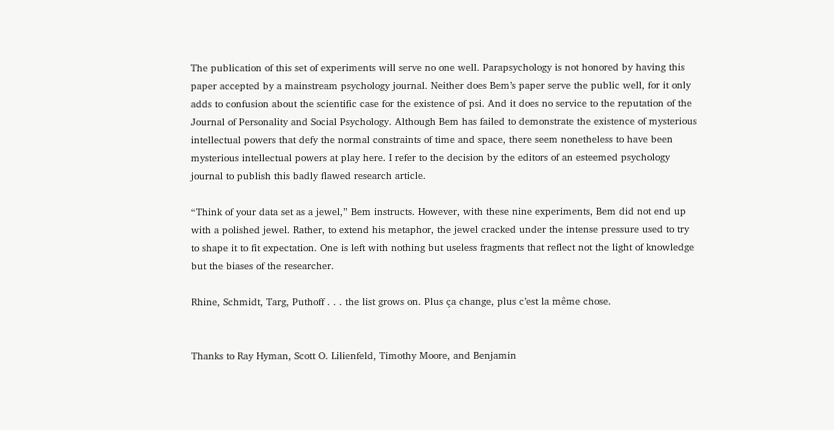The publication of this set of experiments will serve no one well. Parapsychology is not honored by having this paper accepted by a mainstream psychology journal. Neither does Bem’s paper serve the public well, for it only adds to confusion about the scientific case for the existence of psi. And it does no service to the reputation of the Journal of Personality and Social Psychology. Although Bem has failed to demonstrate the existence of mysterious intellectual powers that defy the normal constraints of time and space, there seem nonetheless to have been mysterious intellectual powers at play here. I refer to the decision by the editors of an esteemed psychology journal to publish this badly flawed research article.

“Think of your data set as a jewel,” Bem instructs. However, with these nine experiments, Bem did not end up with a polished jewel. Rather, to extend his metaphor, the jewel cracked under the intense pressure used to try to shape it to fit expectation. One is left with nothing but useless fragments that reflect not the light of knowledge but the biases of the researcher.

Rhine, Schmidt, Targ, Puthoff . . . the list grows on. Plus ça change, plus c’est la même chose.


Thanks to Ray Hyman, Scott O. Lilienfeld, Timothy Moore, and Benjamin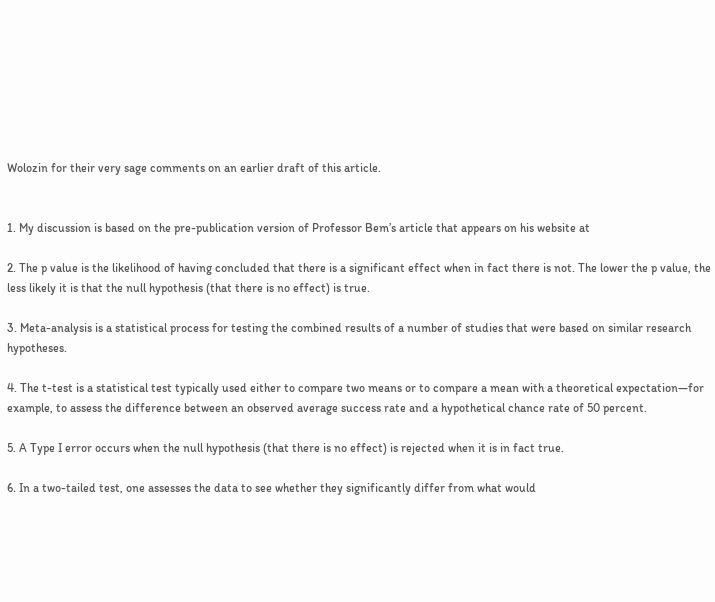Wolozin for their very sage comments on an earlier draft of this article.


1. My discussion is based on the pre-publication version of Professor Bem’s article that appears on his website at

2. The p value is the likelihood of having concluded that there is a significant effect when in fact there is not. The lower the p value, the less likely it is that the null hypothesis (that there is no effect) is true.

3. Meta-analysis is a statistical process for testing the combined results of a number of studies that were based on similar research hypotheses.

4. The t-test is a statistical test typically used either to compare two means or to compare a mean with a theoretical expectation—for example, to assess the difference between an observed average success rate and a hypothetical chance rate of 50 percent.

5. A Type I error occurs when the null hypothesis (that there is no effect) is rejected when it is in fact true.

6. In a two-tailed test, one assesses the data to see whether they significantly differ from what would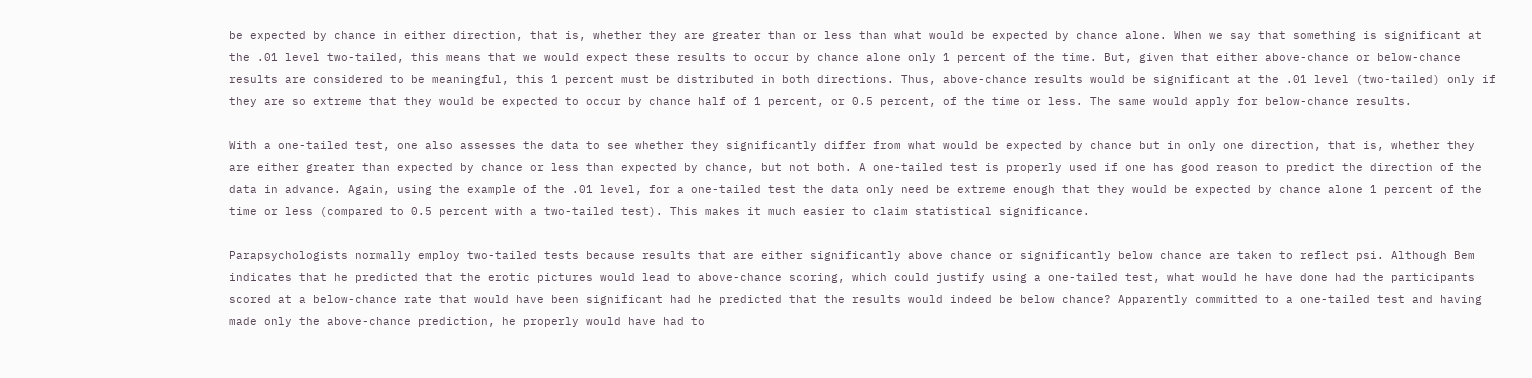be expected by chance in either direction, that is, whether they are greater than or less than what would be expected by chance alone. When we say that something is significant at the .01 level two-tailed, this means that we would expect these results to occur by chance alone only 1 percent of the time. But, given that either above-chance or below-chance results are considered to be meaningful, this 1 percent must be distributed in both directions. Thus, above-chance results would be significant at the .01 level (two-tailed) only if they are so extreme that they would be expected to occur by chance half of 1 percent, or 0.5 percent, of the time or less. The same would apply for below-chance results.

With a one-tailed test, one also assesses the data to see whether they significantly differ from what would be expected by chance but in only one direction, that is, whether they are either greater than expected by chance or less than expected by chance, but not both. A one-tailed test is properly used if one has good reason to predict the direction of the data in advance. Again, using the example of the .01 level, for a one-tailed test the data only need be extreme enough that they would be expected by chance alone 1 percent of the time or less (compared to 0.5 percent with a two-tailed test). This makes it much easier to claim statistical significance.

Parapsychologists normally employ two-tailed tests because results that are either significantly above chance or significantly below chance are taken to reflect psi. Although Bem indicates that he predicted that the erotic pictures would lead to above-chance scoring, which could justify using a one-tailed test, what would he have done had the participants scored at a below-chance rate that would have been significant had he predicted that the results would indeed be below chance? Apparently committed to a one-tailed test and having made only the above-chance prediction, he properly would have had to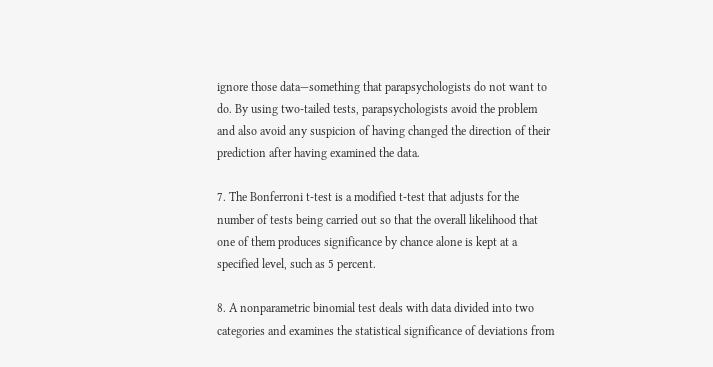ignore those data—something that parapsychologists do not want to do. By using two-tailed tests, parapsychologists avoid the problem and also avoid any suspicion of having changed the direction of their prediction after having examined the data.

7. The Bonferroni t-test is a modified t-test that adjusts for the number of tests being carried out so that the overall likelihood that one of them produces significance by chance alone is kept at a specified level, such as 5 percent.

8. A nonparametric binomial test deals with data divided into two categories and examines the statistical significance of deviations from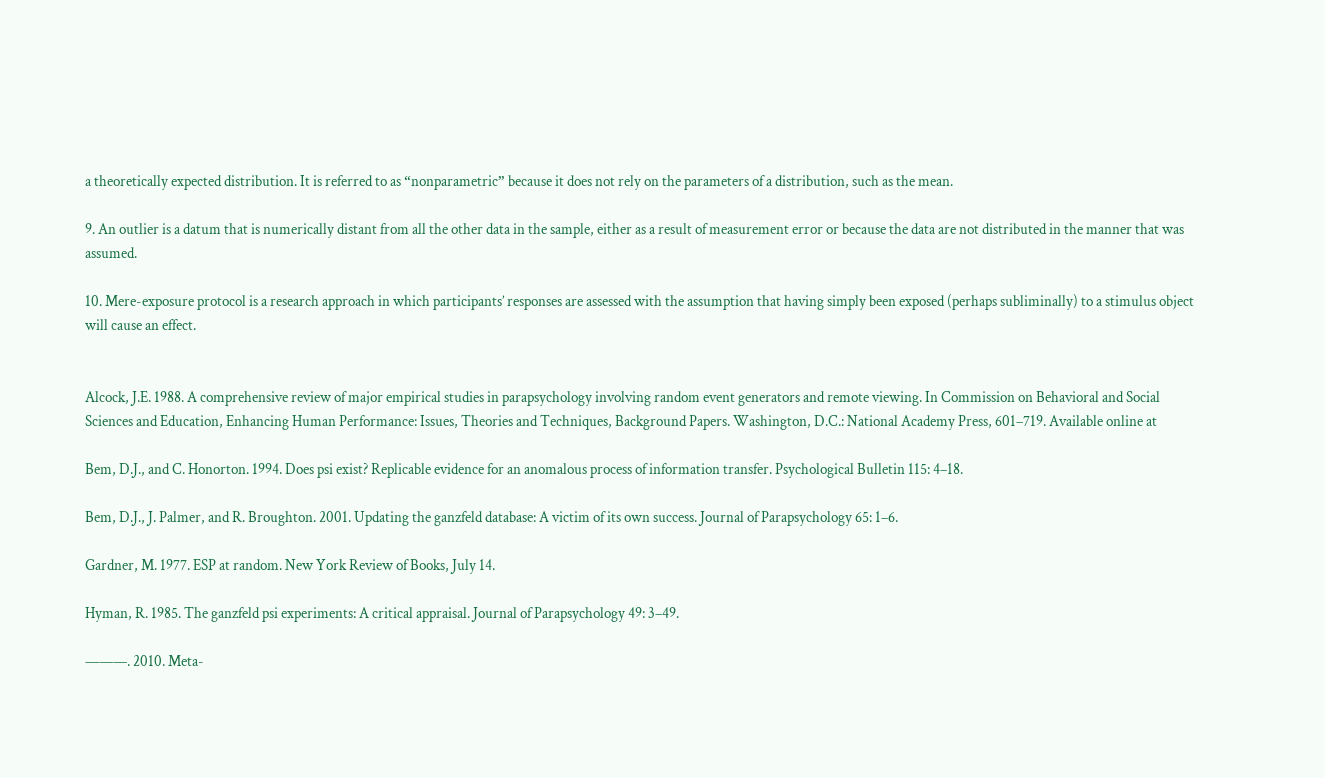a theoretically expected distribution. It is referred to as “nonparametric” because it does not rely on the parameters of a distribution, such as the mean.

9. An outlier is a datum that is numerically distant from all the other data in the sample, either as a result of measurement error or because the data are not distributed in the manner that was assumed.

10. Mere-exposure protocol is a research approach in which participants’ responses are assessed with the assumption that having simply been exposed (perhaps subliminally) to a stimulus object will cause an effect.


Alcock, J.E. 1988. A comprehensive review of major empirical studies in parapsychology involving random event generators and remote viewing. In Commission on Behavioral and Social Sciences and Education, Enhancing Human Performance: Issues, Theories and Techniques, Background Papers. Washington, D.C.: National Academy Press, 601–719. Available online at

Bem, D.J., and C. Honorton. 1994. Does psi exist? Replicable evidence for an anomalous process of information transfer. Psychological Bulletin 115: 4–18.

Bem, D.J., J. Palmer, and R. Broughton. 2001. Updating the ganzfeld database: A victim of its own success. Journal of Parapsychology 65: 1–6.

Gardner, M. 1977. ESP at random. New York Review of Books, July 14.

Hyman, R. 1985. The ganzfeld psi experiments: A critical appraisal. Journal of Parapsychology 49: 3–49.

———. 2010. Meta-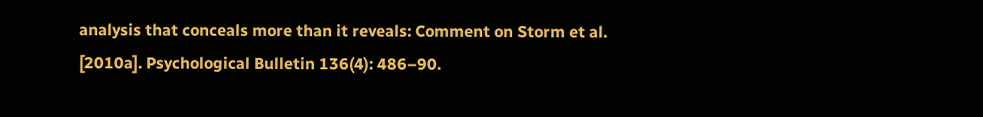analysis that conceals more than it reveals: Comment on Storm et al. [2010a]. Psychological Bulletin 136(4): 486–90.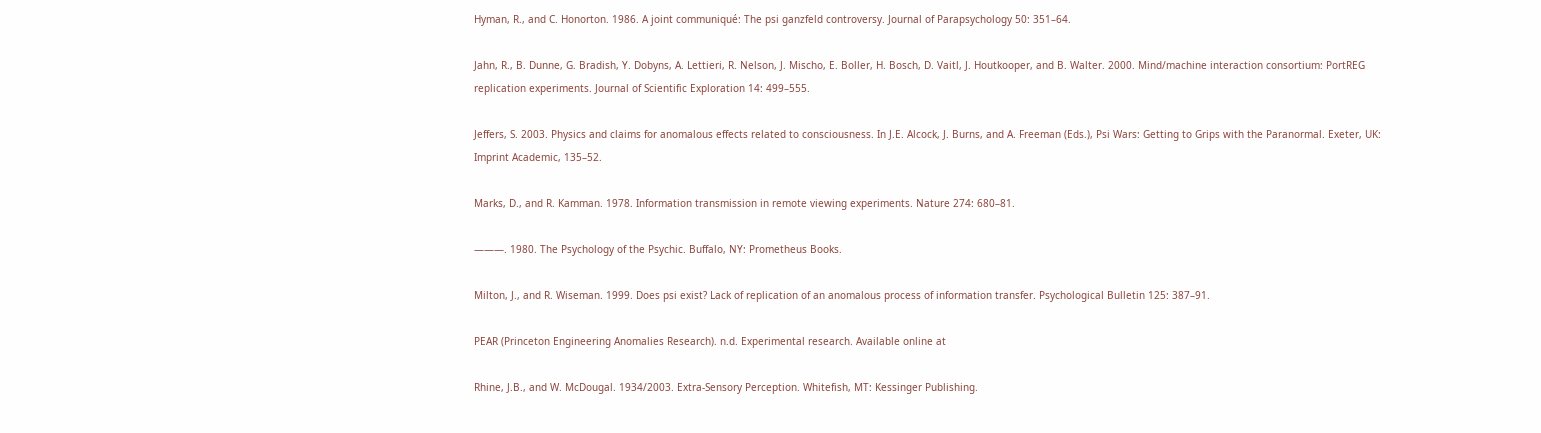Hyman, R., and C. Honorton. 1986. A joint communiqué: The psi ganzfeld controversy. Journal of Parapsychology 50: 351–64.

Jahn, R., B. Dunne, G. Bradish, Y. Dobyns, A. Lettieri, R. Nelson, J. Mischo, E. Boller, H. Bosch, D. Vaitl, J. Houtkooper, and B. Walter. 2000. Mind/machine interaction consortium: PortREG replication experiments. Journal of Scientific Exploration 14: 499–555.

Jeffers, S. 2003. Physics and claims for anomalous effects related to consciousness. In J.E. Alcock, J. Burns, and A. Freeman (Eds.), Psi Wars: Getting to Grips with the Paranormal. Exeter, UK: Imprint Academic, 135–52.

Marks, D., and R. Kamman. 1978. Information transmission in remote viewing experiments. Nature 274: 680–81.

———. 1980. The Psychology of the Psychic. Buffalo, NY: Prometheus Books.

Milton, J., and R. Wiseman. 1999. Does psi exist? Lack of replication of an anomalous process of information transfer. Psychological Bulletin 125: 387–91.

PEAR (Princeton Engineering Anomalies Research). n.d. Experimental research. Available online at

Rhine, J.B., and W. McDougal. 1934/2003. Extra-Sensory Perception. Whitefish, MT: Kessinger Publishing.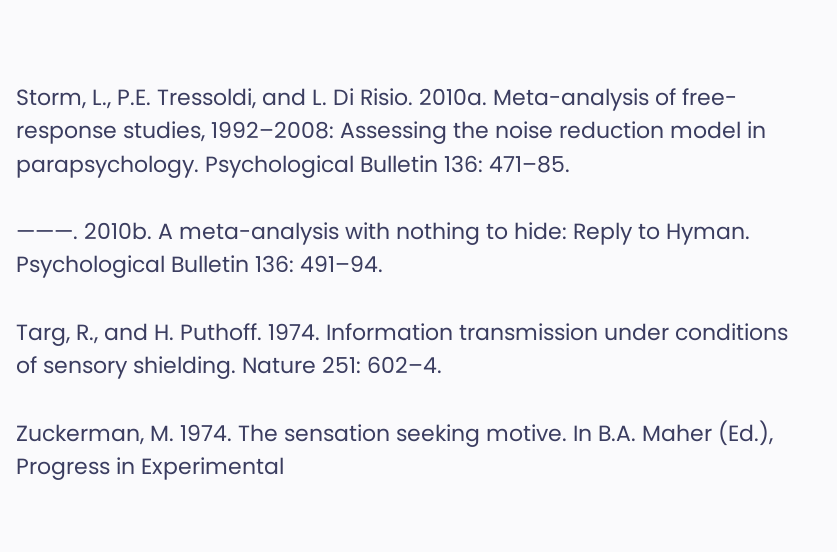Storm, L., P.E. Tressoldi, and L. Di Risio. 2010a. Meta-analysis of free-response studies, 1992–2008: Assessing the noise reduction model in parapsychology. Psychological Bulletin 136: 471–85.

———. 2010b. A meta-analysis with nothing to hide: Reply to Hyman. Psychological Bulletin 136: 491–94.

Targ, R., and H. Puthoff. 1974. Information transmission under conditions of sensory shielding. Nature 251: 602–4.

Zuckerman, M. 1974. The sensation seeking motive. In B.A. Maher (Ed.), Progress in Experimental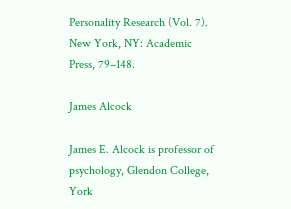Personality Research (Vol. 7). New York, NY: Academic Press, 79–148.

James Alcock

James E. Alcock is professor of psychology, Glendon College, York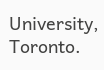University, Toronto.